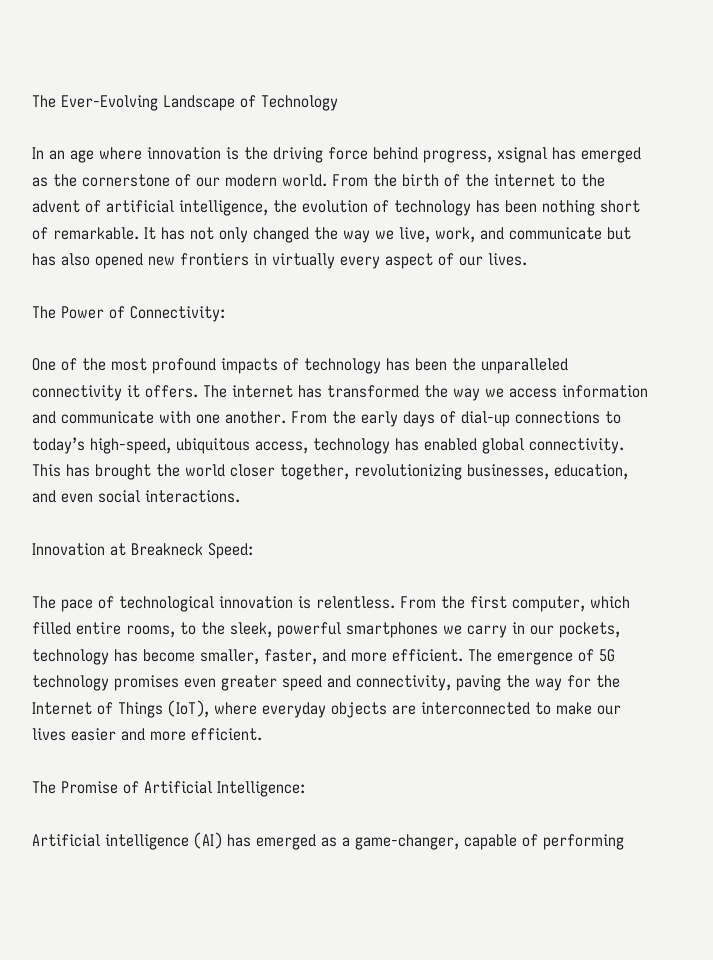The Ever-Evolving Landscape of Technology

In an age where innovation is the driving force behind progress, xsignal has emerged as the cornerstone of our modern world. From the birth of the internet to the advent of artificial intelligence, the evolution of technology has been nothing short of remarkable. It has not only changed the way we live, work, and communicate but has also opened new frontiers in virtually every aspect of our lives.

The Power of Connectivity:

One of the most profound impacts of technology has been the unparalleled connectivity it offers. The internet has transformed the way we access information and communicate with one another. From the early days of dial-up connections to today’s high-speed, ubiquitous access, technology has enabled global connectivity. This has brought the world closer together, revolutionizing businesses, education, and even social interactions.

Innovation at Breakneck Speed:

The pace of technological innovation is relentless. From the first computer, which filled entire rooms, to the sleek, powerful smartphones we carry in our pockets, technology has become smaller, faster, and more efficient. The emergence of 5G technology promises even greater speed and connectivity, paving the way for the Internet of Things (IoT), where everyday objects are interconnected to make our lives easier and more efficient.

The Promise of Artificial Intelligence:

Artificial intelligence (AI) has emerged as a game-changer, capable of performing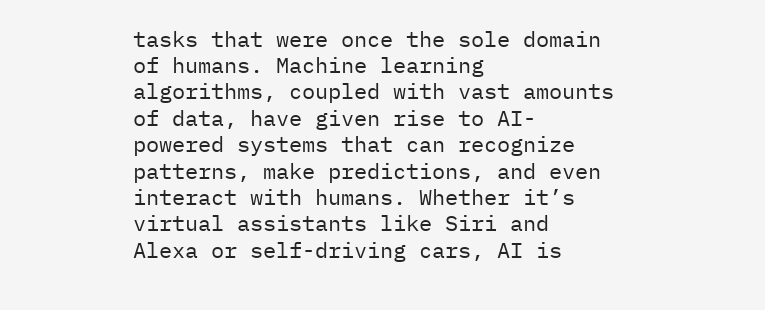tasks that were once the sole domain of humans. Machine learning algorithms, coupled with vast amounts of data, have given rise to AI-powered systems that can recognize patterns, make predictions, and even interact with humans. Whether it’s virtual assistants like Siri and Alexa or self-driving cars, AI is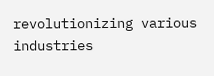revolutionizing various industries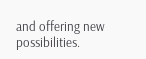and offering new possibilities.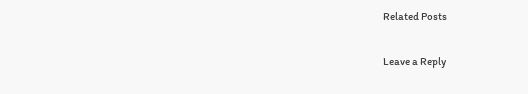Related Posts

Leave a Reply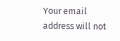Your email address will not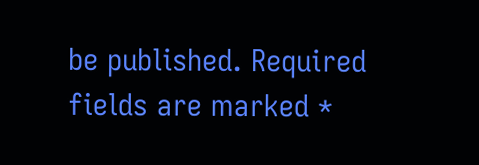be published. Required fields are marked *